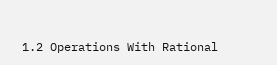1.2 Operations With Rational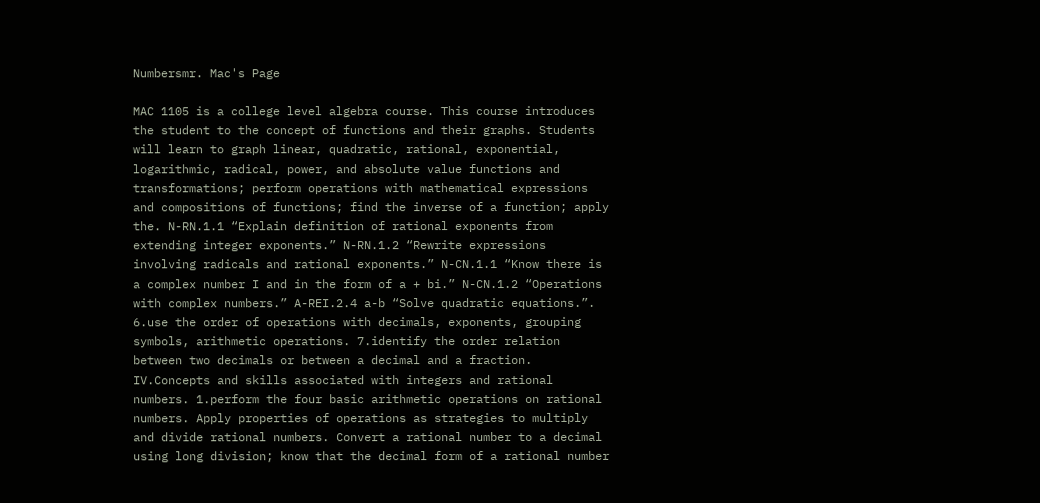Numbersmr. Mac's Page

MAC 1105 is a college level algebra course. This course introduces the student to the concept of functions and their graphs. Students will learn to graph linear, quadratic, rational, exponential, logarithmic, radical, power, and absolute value functions and transformations; perform operations with mathematical expressions and compositions of functions; find the inverse of a function; apply the. N-RN.1.1 “Explain definition of rational exponents from extending integer exponents.” N-RN.1.2 “Rewrite expressions involving radicals and rational exponents.” N-CN.1.1 “Know there is a complex number I and in the form of a + bi.” N-CN.1.2 “Operations with complex numbers.” A-REI.2.4 a-b “Solve quadratic equations.”. 6.use the order of operations with decimals, exponents, grouping symbols, arithmetic operations. 7.identify the order relation between two decimals or between a decimal and a fraction. IV.Concepts and skills associated with integers and rational numbers. 1.perform the four basic arithmetic operations on rational numbers. Apply properties of operations as strategies to multiply and divide rational numbers. Convert a rational number to a decimal using long division; know that the decimal form of a rational number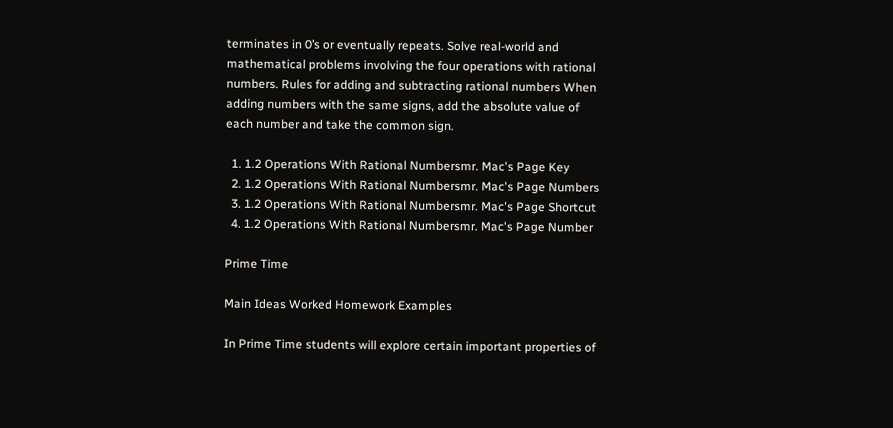terminates in 0’s or eventually repeats. Solve real-world and mathematical problems involving the four operations with rational numbers. Rules for adding and subtracting rational numbers When adding numbers with the same signs, add the absolute value of each number and take the common sign.

  1. 1.2 Operations With Rational Numbersmr. Mac's Page Key
  2. 1.2 Operations With Rational Numbersmr. Mac's Page Numbers
  3. 1.2 Operations With Rational Numbersmr. Mac's Page Shortcut
  4. 1.2 Operations With Rational Numbersmr. Mac's Page Number

Prime Time

Main Ideas Worked Homework Examples

In Prime Time students will explore certain important properties of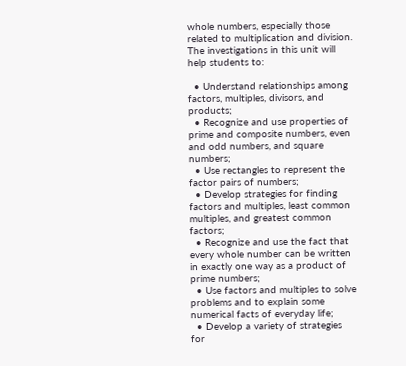whole numbers, especially those related to multiplication and division. The investigations in this unit will help students to:

  • Understand relationships among factors, multiples, divisors, and products;
  • Recognize and use properties of prime and composite numbers, even and odd numbers, and square numbers;
  • Use rectangles to represent the factor pairs of numbers;
  • Develop strategies for finding factors and multiples, least common multiples, and greatest common factors;
  • Recognize and use the fact that every whole number can be written in exactly one way as a product of prime numbers;
  • Use factors and multiples to solve problems and to explain some numerical facts of everyday life;
  • Develop a variety of strategies for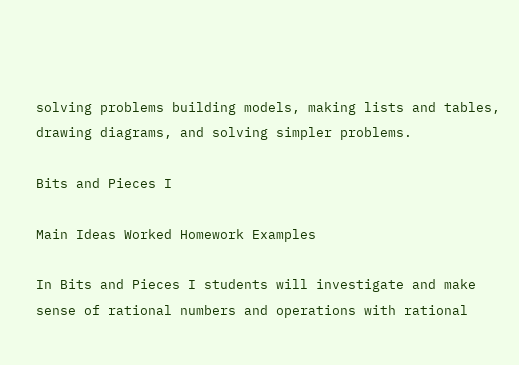solving problems building models, making lists and tables, drawing diagrams, and solving simpler problems.

Bits and Pieces I

Main Ideas Worked Homework Examples

In Bits and Pieces I students will investigate and make sense of rational numbers and operations with rational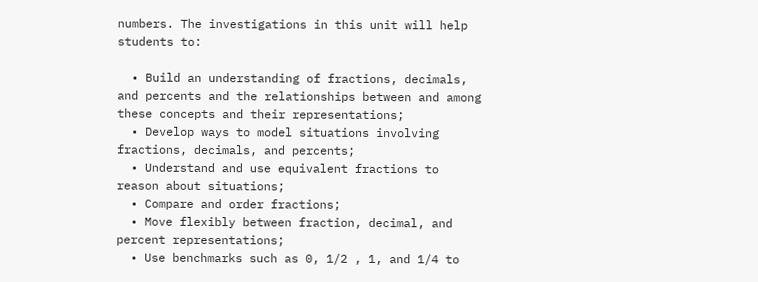numbers. The investigations in this unit will help students to:

  • Build an understanding of fractions, decimals, and percents and the relationships between and among these concepts and their representations;
  • Develop ways to model situations involving fractions, decimals, and percents;
  • Understand and use equivalent fractions to reason about situations;
  • Compare and order fractions;
  • Move flexibly between fraction, decimal, and percent representations;
  • Use benchmarks such as 0, 1/2 , 1, and 1/4 to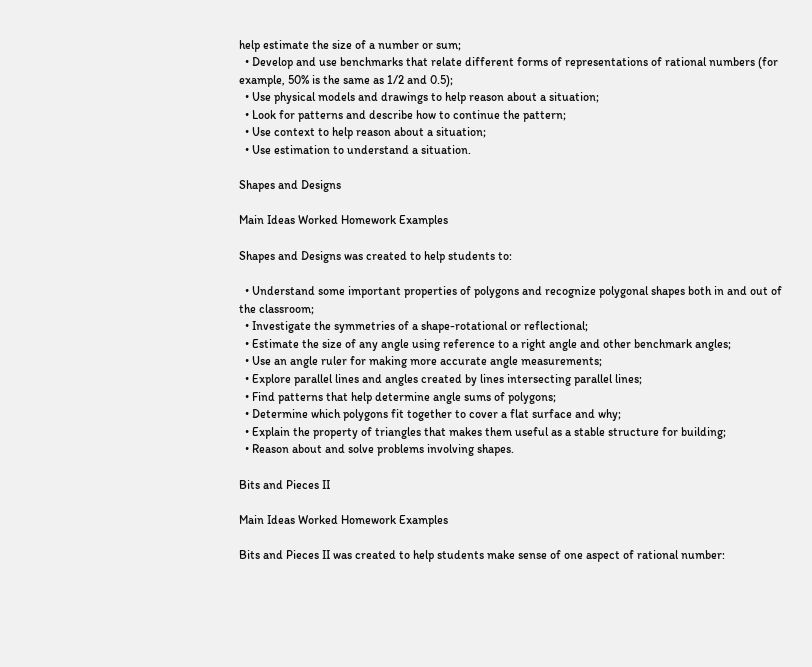help estimate the size of a number or sum;
  • Develop and use benchmarks that relate different forms of representations of rational numbers (for example, 50% is the same as 1/2 and 0.5);
  • Use physical models and drawings to help reason about a situation;
  • Look for patterns and describe how to continue the pattern;
  • Use context to help reason about a situation;
  • Use estimation to understand a situation.

Shapes and Designs

Main Ideas Worked Homework Examples

Shapes and Designs was created to help students to:

  • Understand some important properties of polygons and recognize polygonal shapes both in and out of the classroom;
  • Investigate the symmetries of a shape-rotational or reflectional;
  • Estimate the size of any angle using reference to a right angle and other benchmark angles;
  • Use an angle ruler for making more accurate angle measurements;
  • Explore parallel lines and angles created by lines intersecting parallel lines;
  • Find patterns that help determine angle sums of polygons;
  • Determine which polygons fit together to cover a flat surface and why;
  • Explain the property of triangles that makes them useful as a stable structure for building;
  • Reason about and solve problems involving shapes.

Bits and Pieces II

Main Ideas Worked Homework Examples

Bits and Pieces II was created to help students make sense of one aspect of rational number: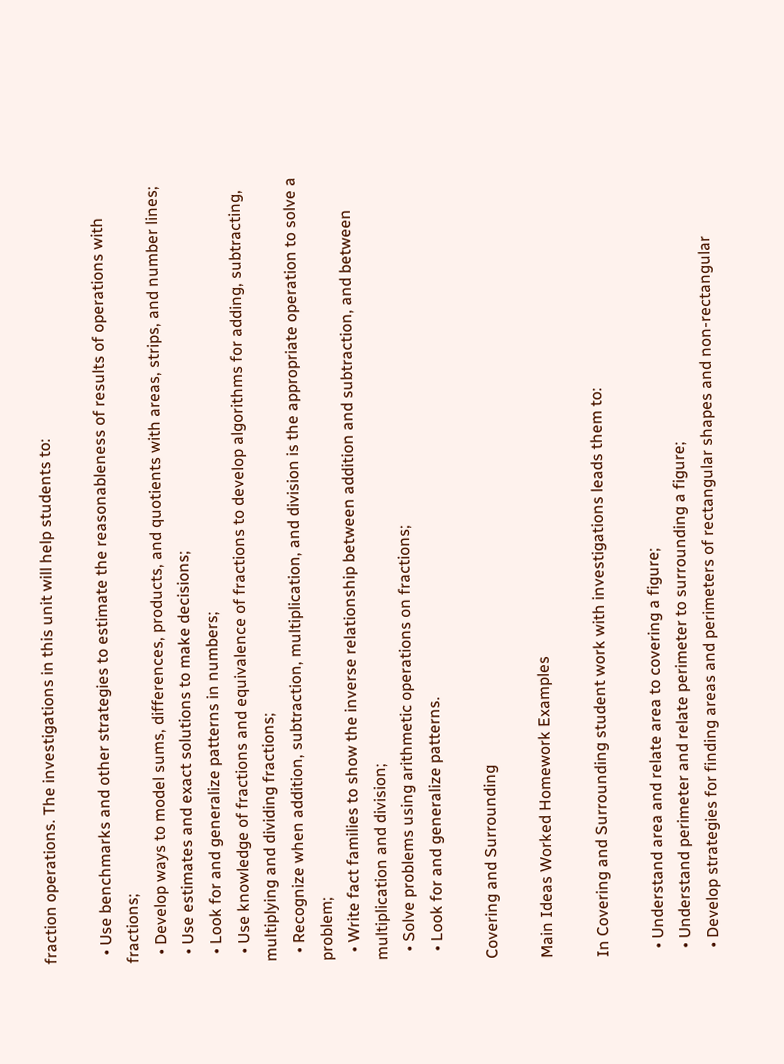fraction operations. The investigations in this unit will help students to:

  • Use benchmarks and other strategies to estimate the reasonableness of results of operations with fractions;
  • Develop ways to model sums, differences, products, and quotients with areas, strips, and number lines;
  • Use estimates and exact solutions to make decisions;
  • Look for and generalize patterns in numbers;
  • Use knowledge of fractions and equivalence of fractions to develop algorithms for adding, subtracting, multiplying and dividing fractions;
  • Recognize when addition, subtraction, multiplication, and division is the appropriate operation to solve a problem;
  • Write fact families to show the inverse relationship between addition and subtraction, and between multiplication and division;
  • Solve problems using arithmetic operations on fractions;
  • Look for and generalize patterns.

Covering and Surrounding

Main Ideas Worked Homework Examples

In Covering and Surrounding student work with investigations leads them to:

  • Understand area and relate area to covering a figure;
  • Understand perimeter and relate perimeter to surrounding a figure;
  • Develop strategies for finding areas and perimeters of rectangular shapes and non-rectangular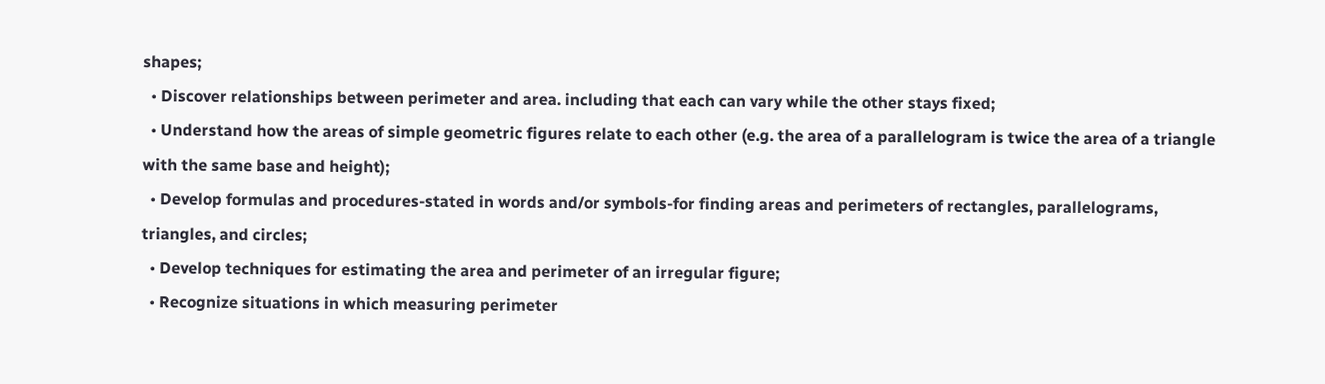shapes;
  • Discover relationships between perimeter and area. including that each can vary while the other stays fixed;
  • Understand how the areas of simple geometric figures relate to each other (e.g. the area of a parallelogram is twice the area of a triangle with the same base and height);
  • Develop formulas and procedures-stated in words and/or symbols-for finding areas and perimeters of rectangles, parallelograms, triangles, and circles;
  • Develop techniques for estimating the area and perimeter of an irregular figure;
  • Recognize situations in which measuring perimeter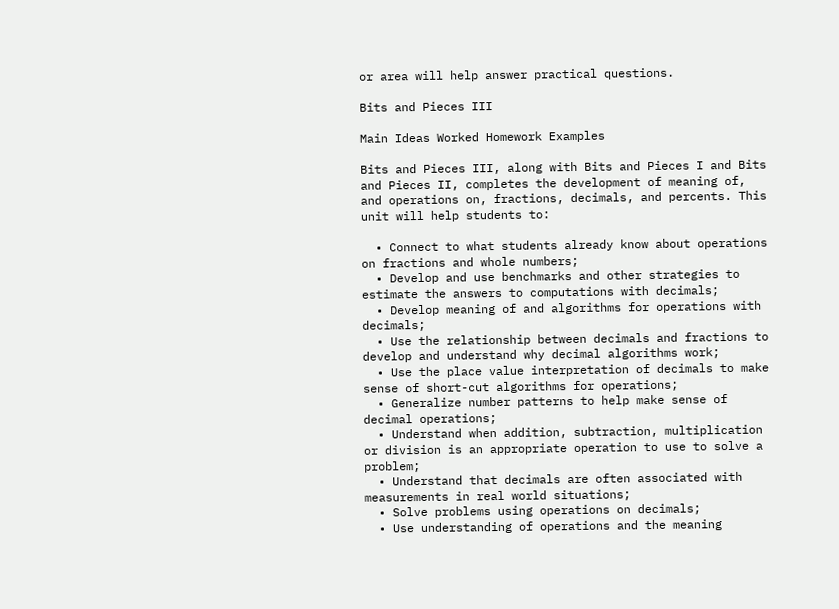or area will help answer practical questions.

Bits and Pieces III

Main Ideas Worked Homework Examples

Bits and Pieces III, along with Bits and Pieces I and Bits and Pieces II, completes the development of meaning of, and operations on, fractions, decimals, and percents. This unit will help students to:

  • Connect to what students already know about operations on fractions and whole numbers;
  • Develop and use benchmarks and other strategies to estimate the answers to computations with decimals;
  • Develop meaning of and algorithms for operations with decimals;
  • Use the relationship between decimals and fractions to develop and understand why decimal algorithms work;
  • Use the place value interpretation of decimals to make sense of short-cut algorithms for operations;
  • Generalize number patterns to help make sense of decimal operations;
  • Understand when addition, subtraction, multiplication or division is an appropriate operation to use to solve a problem;
  • Understand that decimals are often associated with measurements in real world situations;
  • Solve problems using operations on decimals;
  • Use understanding of operations and the meaning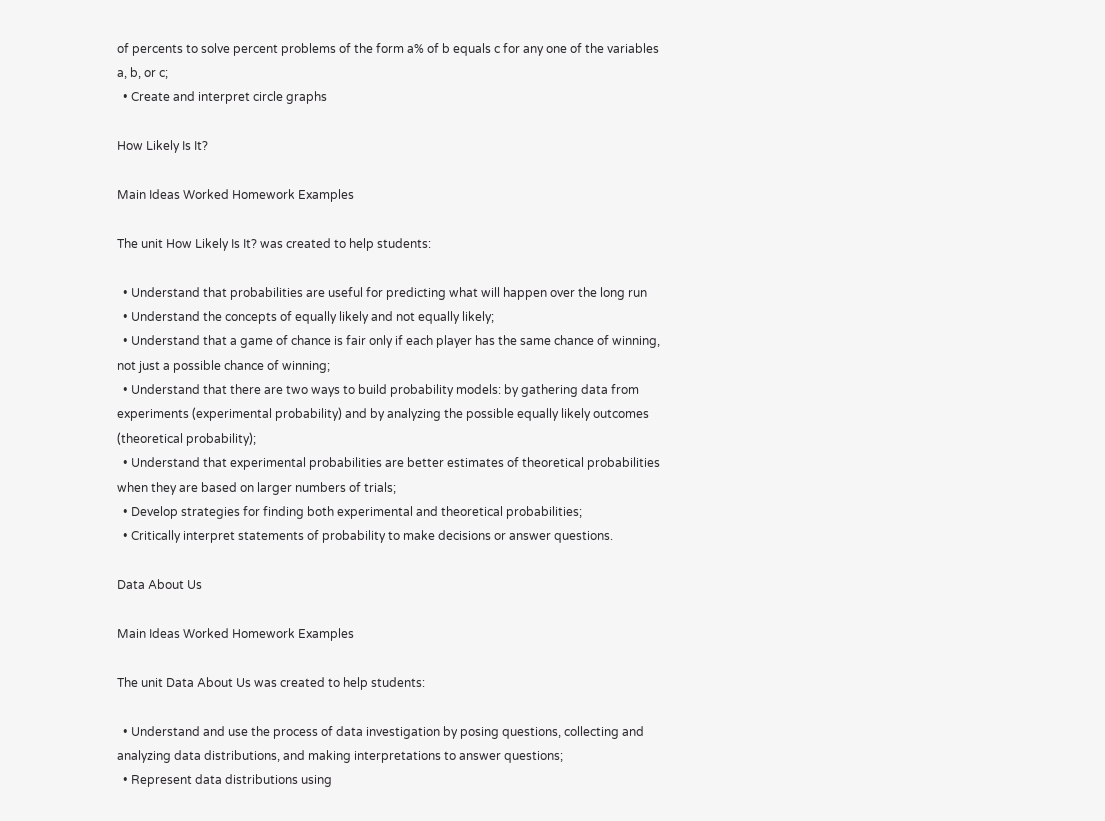of percents to solve percent problems of the form a% of b equals c for any one of the variables a, b, or c;
  • Create and interpret circle graphs

How Likely Is It?

Main Ideas Worked Homework Examples

The unit How Likely Is It? was created to help students:

  • Understand that probabilities are useful for predicting what will happen over the long run
  • Understand the concepts of equally likely and not equally likely;
  • Understand that a game of chance is fair only if each player has the same chance of winning, not just a possible chance of winning;
  • Understand that there are two ways to build probability models: by gathering data from experiments (experimental probability) and by analyzing the possible equally likely outcomes (theoretical probability);
  • Understand that experimental probabilities are better estimates of theoretical probabilities when they are based on larger numbers of trials;
  • Develop strategies for finding both experimental and theoretical probabilities;
  • Critically interpret statements of probability to make decisions or answer questions.

Data About Us

Main Ideas Worked Homework Examples

The unit Data About Us was created to help students:

  • Understand and use the process of data investigation by posing questions, collecting and analyzing data distributions, and making interpretations to answer questions;
  • Represent data distributions using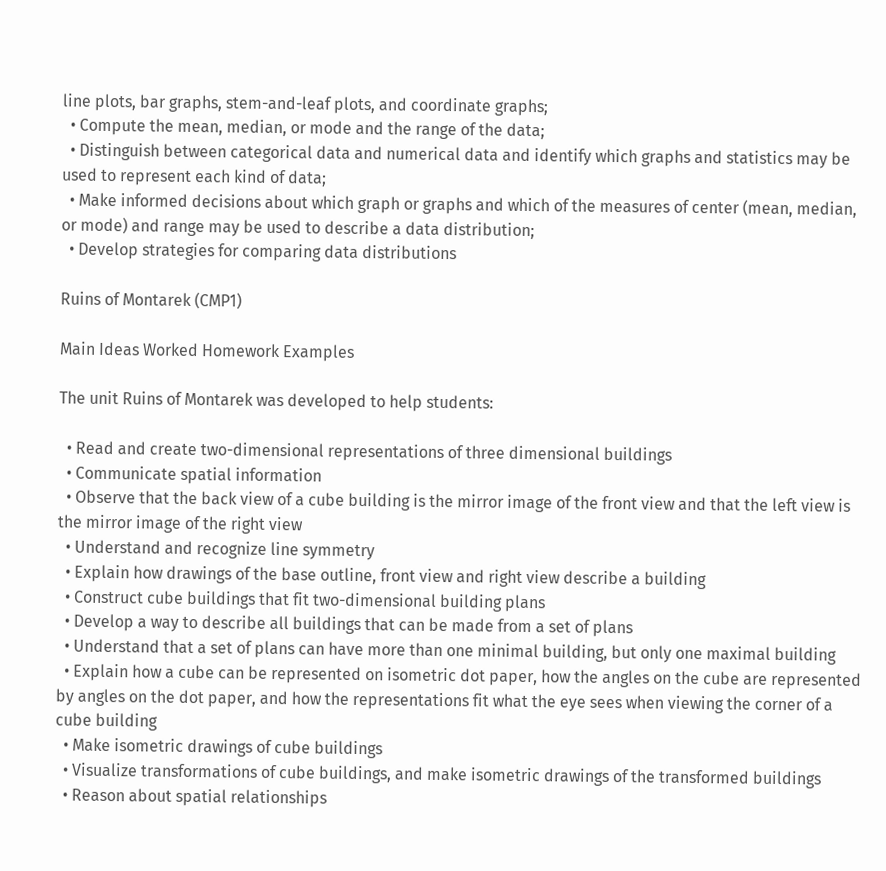line plots, bar graphs, stem-and-leaf plots, and coordinate graphs;
  • Compute the mean, median, or mode and the range of the data;
  • Distinguish between categorical data and numerical data and identify which graphs and statistics may be used to represent each kind of data;
  • Make informed decisions about which graph or graphs and which of the measures of center (mean, median, or mode) and range may be used to describe a data distribution;
  • Develop strategies for comparing data distributions

Ruins of Montarek (CMP1)

Main Ideas Worked Homework Examples

The unit Ruins of Montarek was developed to help students:

  • Read and create two-dimensional representations of three dimensional buildings
  • Communicate spatial information
  • Observe that the back view of a cube building is the mirror image of the front view and that the left view is the mirror image of the right view
  • Understand and recognize line symmetry
  • Explain how drawings of the base outline, front view and right view describe a building
  • Construct cube buildings that fit two-dimensional building plans
  • Develop a way to describe all buildings that can be made from a set of plans
  • Understand that a set of plans can have more than one minimal building, but only one maximal building
  • Explain how a cube can be represented on isometric dot paper, how the angles on the cube are represented by angles on the dot paper, and how the representations fit what the eye sees when viewing the corner of a cube building
  • Make isometric drawings of cube buildings
  • Visualize transformations of cube buildings, and make isometric drawings of the transformed buildings
  • Reason about spatial relationships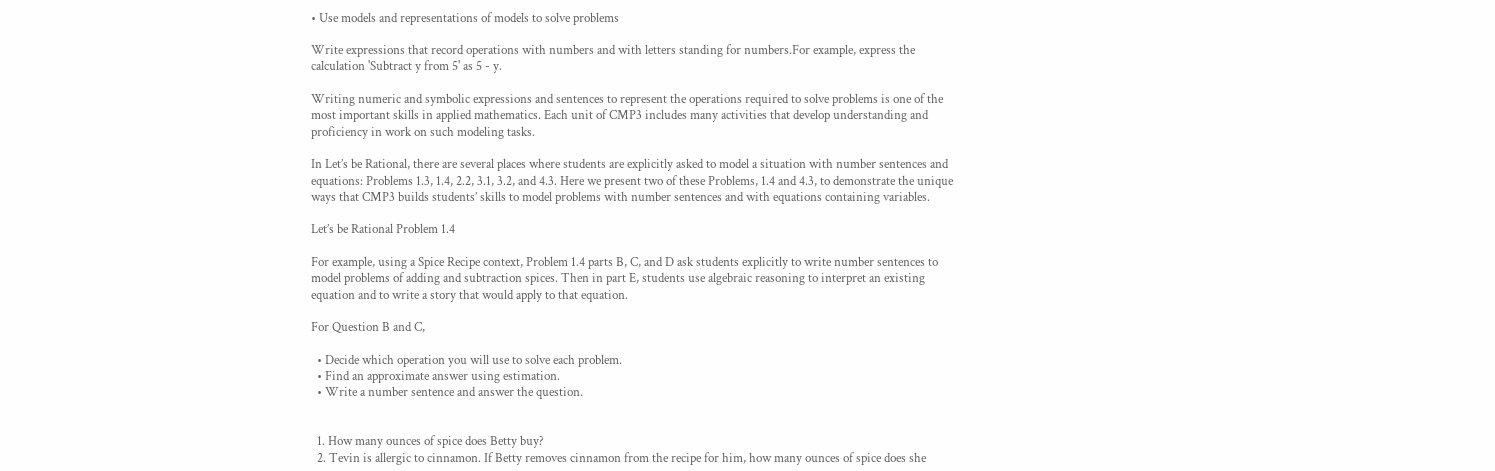• Use models and representations of models to solve problems

Write expressions that record operations with numbers and with letters standing for numbers.For example, express the calculation 'Subtract y from 5' as 5 - y.

Writing numeric and symbolic expressions and sentences to represent the operations required to solve problems is one of the most important skills in applied mathematics. Each unit of CMP3 includes many activities that develop understanding and proficiency in work on such modeling tasks.

In Let’s be Rational, there are several places where students are explicitly asked to model a situation with number sentences and equations: Problems 1.3, 1.4, 2.2, 3.1, 3.2, and 4.3. Here we present two of these Problems, 1.4 and 4.3, to demonstrate the unique ways that CMP3 builds students’ skills to model problems with number sentences and with equations containing variables.

Let’s be Rational Problem 1.4

For example, using a Spice Recipe context, Problem 1.4 parts B, C, and D ask students explicitly to write number sentences to model problems of adding and subtraction spices. Then in part E, students use algebraic reasoning to interpret an existing equation and to write a story that would apply to that equation.

For Question B and C,

  • Decide which operation you will use to solve each problem.
  • Find an approximate answer using estimation.
  • Write a number sentence and answer the question.


  1. How many ounces of spice does Betty buy?
  2. Tevin is allergic to cinnamon. If Betty removes cinnamon from the recipe for him, how many ounces of spice does she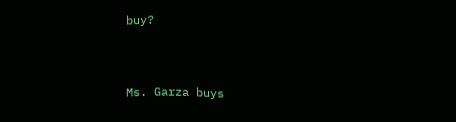buy?


Ms. Garza buys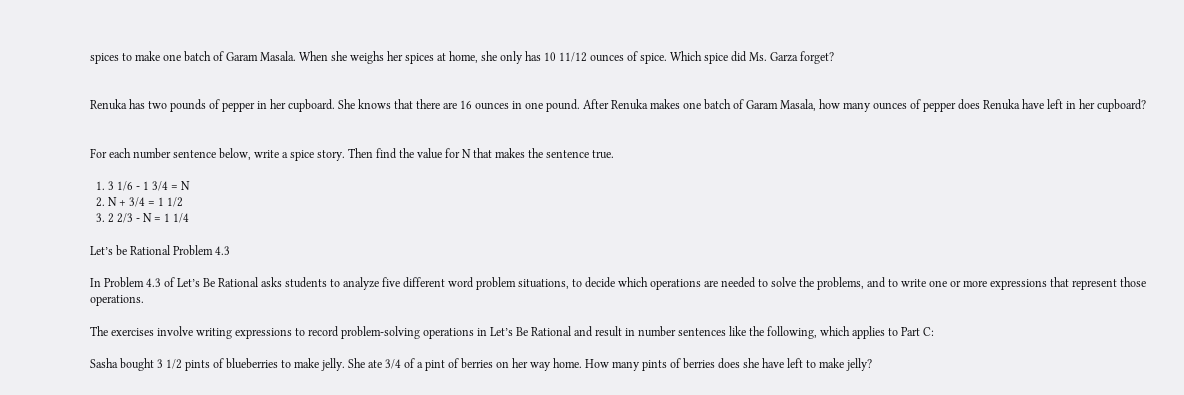spices to make one batch of Garam Masala. When she weighs her spices at home, she only has 10 11/12 ounces of spice. Which spice did Ms. Garza forget?


Renuka has two pounds of pepper in her cupboard. She knows that there are 16 ounces in one pound. After Renuka makes one batch of Garam Masala, how many ounces of pepper does Renuka have left in her cupboard?


For each number sentence below, write a spice story. Then find the value for N that makes the sentence true.

  1. 3 1/6 - 1 3/4 = N
  2. N + 3/4 = 1 1/2
  3. 2 2/3 - N = 1 1/4

Let’s be Rational Problem 4.3

In Problem 4.3 of Let’s Be Rational asks students to analyze five different word problem situations, to decide which operations are needed to solve the problems, and to write one or more expressions that represent those operations.

The exercises involve writing expressions to record problem-solving operations in Let’s Be Rational and result in number sentences like the following, which applies to Part C:

Sasha bought 3 1/2 pints of blueberries to make jelly. She ate 3/4 of a pint of berries on her way home. How many pints of berries does she have left to make jelly?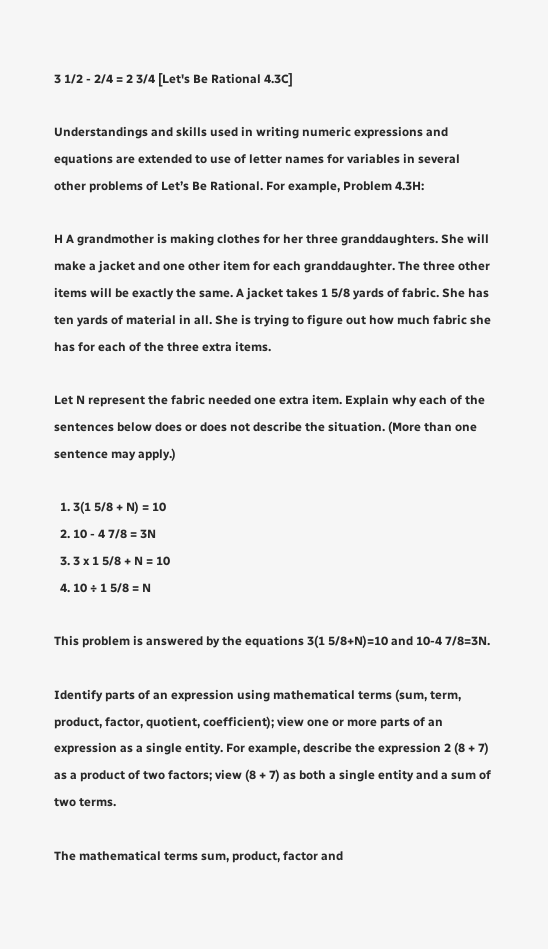3 1/2 - 2/4 = 2 3/4 [Let's Be Rational 4.3C]

Understandings and skills used in writing numeric expressions and equations are extended to use of letter names for variables in several other problems of Let’s Be Rational. For example, Problem 4.3H:

H A grandmother is making clothes for her three granddaughters. She will make a jacket and one other item for each granddaughter. The three other items will be exactly the same. A jacket takes 1 5/8 yards of fabric. She has ten yards of material in all. She is trying to figure out how much fabric she has for each of the three extra items.

Let N represent the fabric needed one extra item. Explain why each of the sentences below does or does not describe the situation. (More than one sentence may apply.)

  1. 3(1 5/8 + N) = 10
  2. 10 - 4 7/8 = 3N
  3. 3 x 1 5/8 + N = 10
  4. 10 ÷ 1 5/8 = N

This problem is answered by the equations 3(1 5/8+N)=10 and 10-4 7/8=3N.

Identify parts of an expression using mathematical terms (sum, term, product, factor, quotient, coefficient); view one or more parts of an expression as a single entity. For example, describe the expression 2 (8 + 7) as a product of two factors; view (8 + 7) as both a single entity and a sum of two terms.

The mathematical terms sum, product, factor and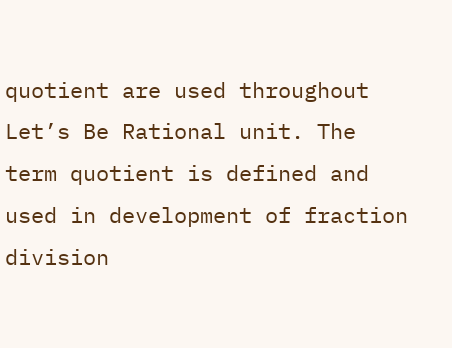quotient are used throughout Let’s Be Rational unit. The term quotient is defined and used in development of fraction division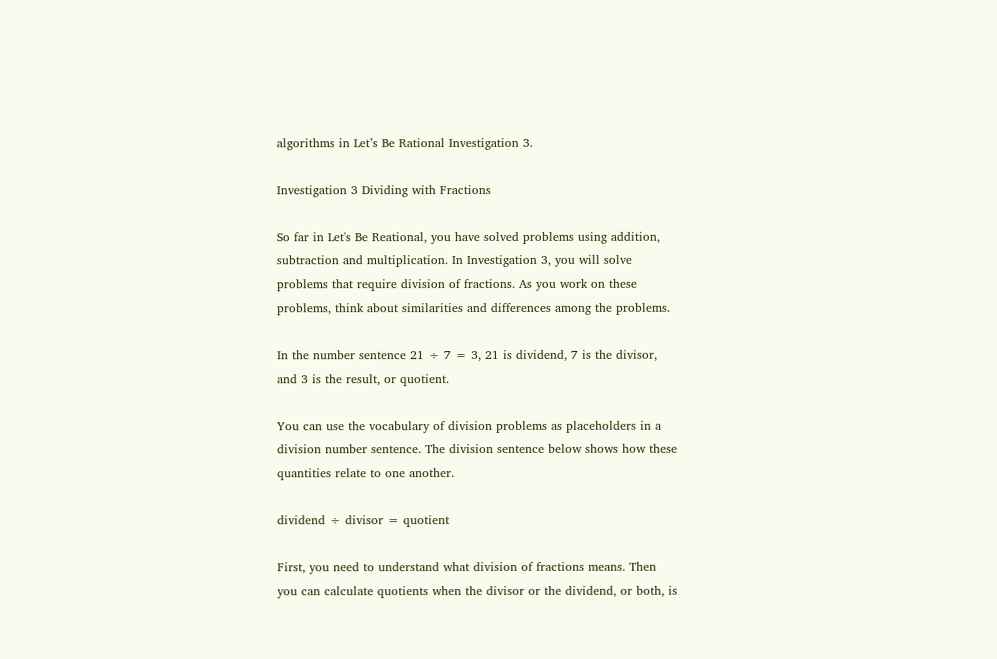algorithms in Let’s Be Rational Investigation 3.

Investigation 3 Dividing with Fractions

So far in Let's Be Reational, you have solved problems using addition, subtraction and multiplication. In Investigation 3, you will solve problems that require division of fractions. As you work on these problems, think about similarities and differences among the problems.

In the number sentence 21 ÷ 7 = 3, 21 is dividend, 7 is the divisor, and 3 is the result, or quotient.

You can use the vocabulary of division problems as placeholders in a division number sentence. The division sentence below shows how these quantities relate to one another.

dividend ÷ divisor = quotient

First, you need to understand what division of fractions means. Then you can calculate quotients when the divisor or the dividend, or both, is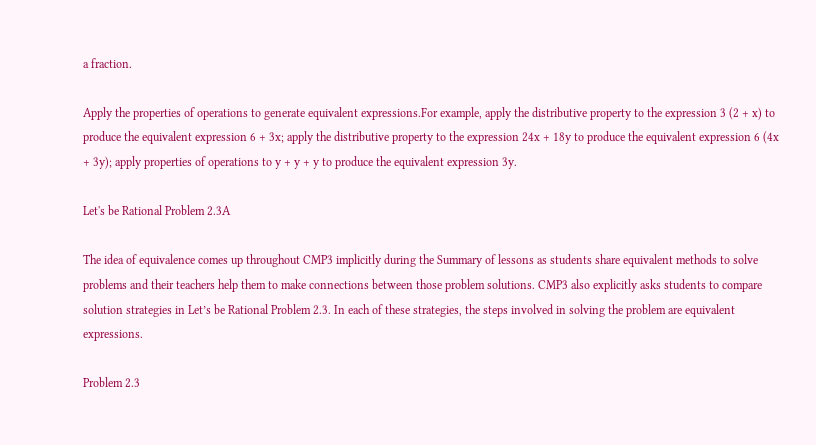a fraction.

Apply the properties of operations to generate equivalent expressions.For example, apply the distributive property to the expression 3 (2 + x) to produce the equivalent expression 6 + 3x; apply the distributive property to the expression 24x + 18y to produce the equivalent expression 6 (4x + 3y); apply properties of operations to y + y + y to produce the equivalent expression 3y.

Let's be Rational Problem 2.3A

The idea of equivalence comes up throughout CMP3 implicitly during the Summary of lessons as students share equivalent methods to solve problems and their teachers help them to make connections between those problem solutions. CMP3 also explicitly asks students to compare solution strategies in Let’s be Rational Problem 2.3. In each of these strategies, the steps involved in solving the problem are equivalent expressions.

Problem 2.3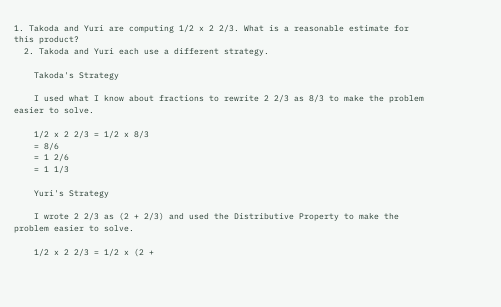1. Takoda and Yuri are computing 1/2 x 2 2/3. What is a reasonable estimate for this product?
  2. Takoda and Yuri each use a different strategy.

    Takoda's Strategy

    I used what I know about fractions to rewrite 2 2/3 as 8/3 to make the problem easier to solve.

    1/2 x 2 2/3 = 1/2 x 8/3
    = 8/6
    = 1 2/6
    = 1 1/3

    Yuri's Strategy

    I wrote 2 2/3 as (2 + 2/3) and used the Distributive Property to make the problem easier to solve.

    1/2 x 2 2/3 = 1/2 x (2 +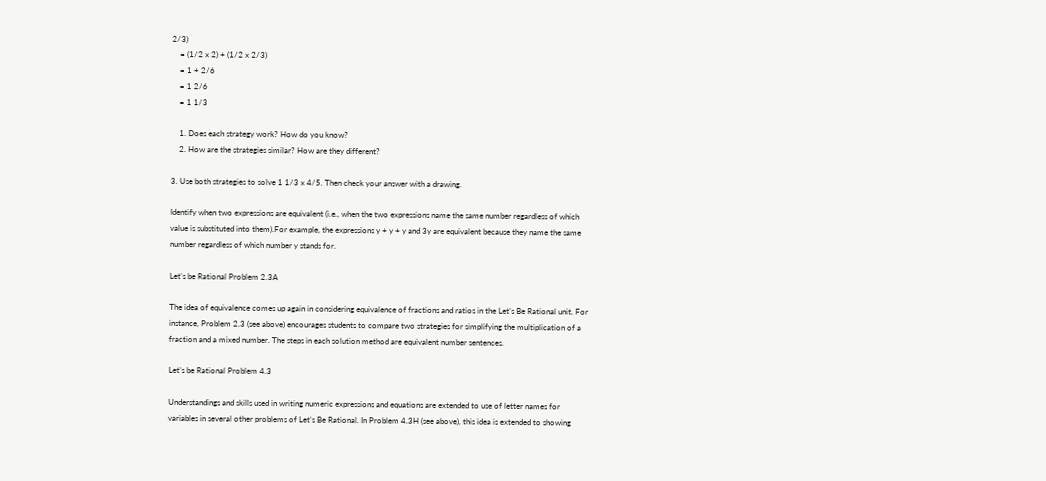2/3)
    = (1/2 x 2) + (1/2 x 2/3)
    = 1 + 2/6
    = 1 2/6
    = 1 1/3

    1. Does each strategy work? How do you know?
    2. How are the strategies similar? How are they different?

3. Use both strategies to solve 1 1/3 x 4/5. Then check your answer with a drawing.

Identify when two expressions are equivalent (i.e., when the two expressions name the same number regardless of which value is substituted into them).For example, the expressions y + y + y and 3y are equivalent because they name the same number regardless of which number y stands for.

Let’s be Rational Problem 2.3A

The idea of equivalence comes up again in considering equivalence of fractions and ratios in the Let’s Be Rational unit. For instance, Problem 2.3 (see above) encourages students to compare two strategies for simplifying the multiplication of a fraction and a mixed number. The steps in each solution method are equivalent number sentences.

Let’s be Rational Problem 4.3

Understandings and skills used in writing numeric expressions and equations are extended to use of letter names for variables in several other problems of Let’s Be Rational. In Problem 4.3H (see above), this idea is extended to showing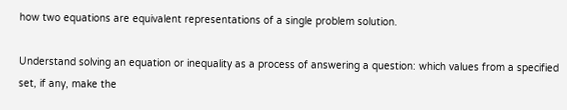how two equations are equivalent representations of a single problem solution.

Understand solving an equation or inequality as a process of answering a question: which values from a specified set, if any, make the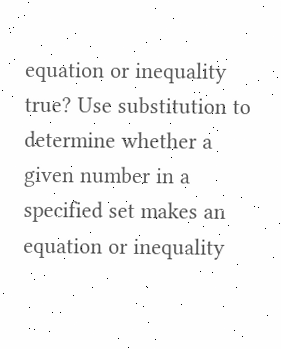equation or inequality true? Use substitution to determine whether a given number in a specified set makes an equation or inequality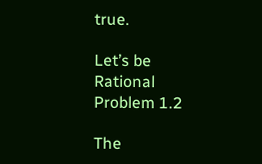true.

Let’s be Rational Problem 1.2

The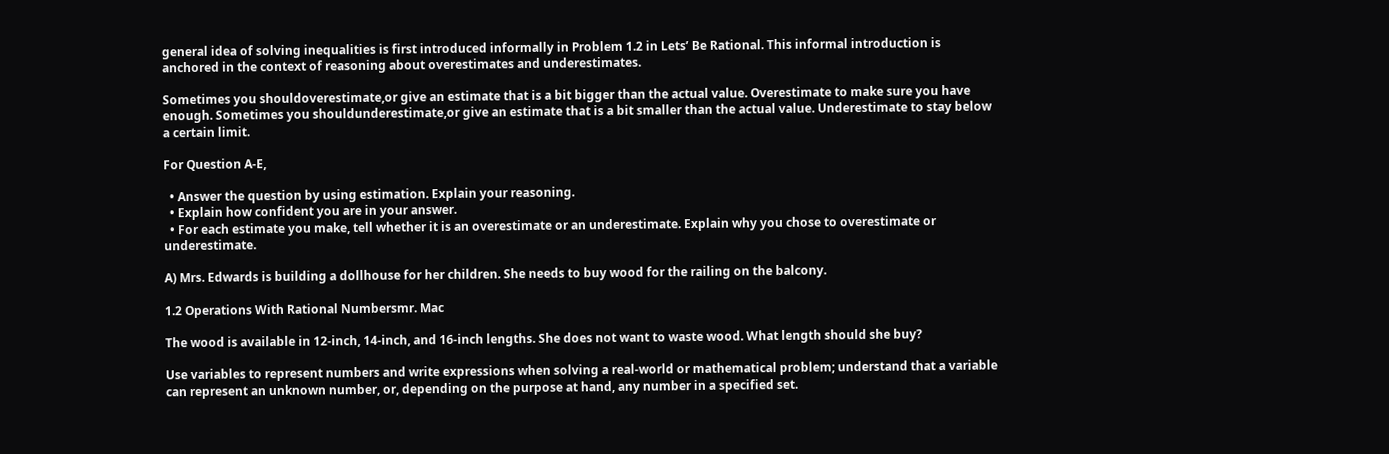general idea of solving inequalities is first introduced informally in Problem 1.2 in Lets’ Be Rational. This informal introduction is anchored in the context of reasoning about overestimates and underestimates.

Sometimes you shouldoverestimate,or give an estimate that is a bit bigger than the actual value. Overestimate to make sure you have enough. Sometimes you shouldunderestimate,or give an estimate that is a bit smaller than the actual value. Underestimate to stay below a certain limit.

For Question A-E,

  • Answer the question by using estimation. Explain your reasoning.
  • Explain how confident you are in your answer.
  • For each estimate you make, tell whether it is an overestimate or an underestimate. Explain why you chose to overestimate or underestimate.

A) Mrs. Edwards is building a dollhouse for her children. She needs to buy wood for the railing on the balcony.

1.2 Operations With Rational Numbersmr. Mac

The wood is available in 12-inch, 14-inch, and 16-inch lengths. She does not want to waste wood. What length should she buy?

Use variables to represent numbers and write expressions when solving a real-world or mathematical problem; understand that a variable can represent an unknown number, or, depending on the purpose at hand, any number in a specified set.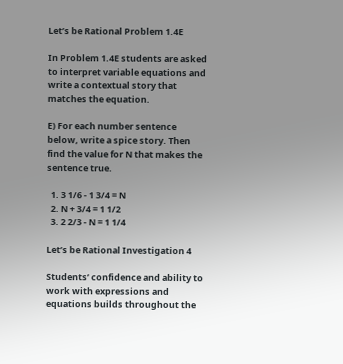Let’s be Rational Problem 1.4E

In Problem 1.4E students are asked to interpret variable equations and write a contextual story that matches the equation.

E) For each number sentence below, write a spice story. Then find the value for N that makes the sentence true.

  1. 3 1/6 - 1 3/4 = N
  2. N + 3/4 = 1 1/2
  3. 2 2/3 - N = 1 1/4

Let’s be Rational Investigation 4

Students’ confidence and ability to work with expressions and equations builds throughout the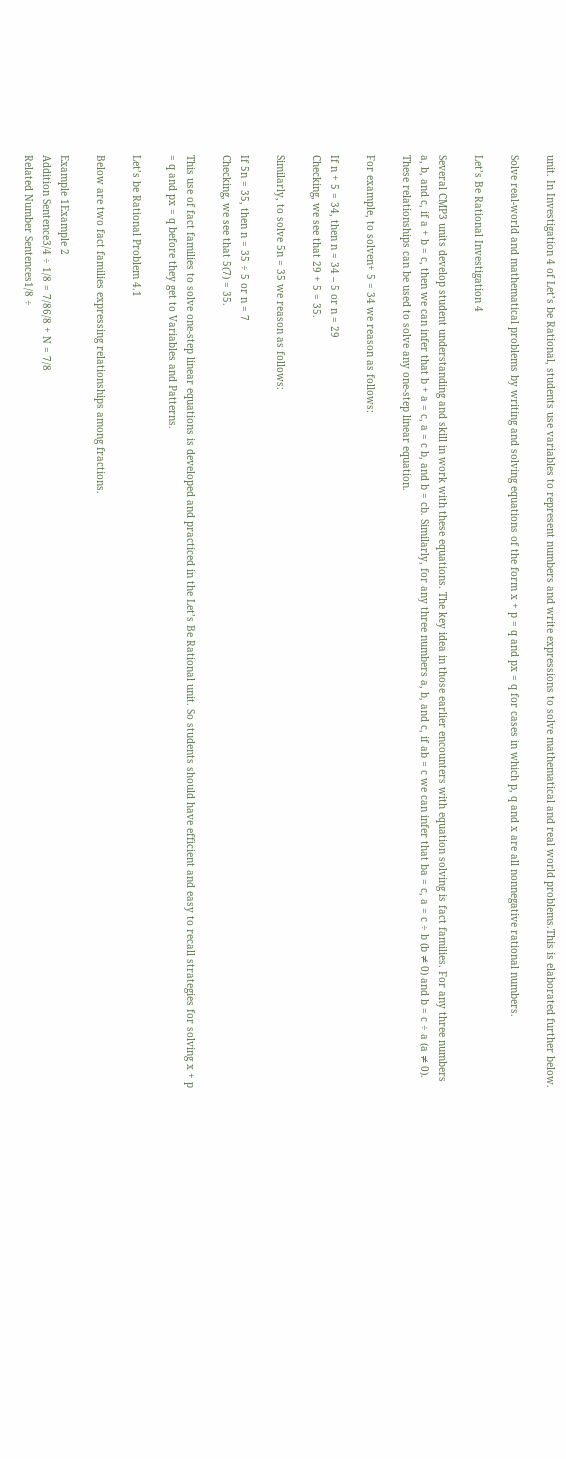unit. In Investigation 4 of Let’s be Rational, students use variables to represent numbers and write expressions to solve mathematical and real world problems.This is elaborated further below.

Solve real-world and mathematical problems by writing and solving equations of the form x + p = q and px = q for cases in which p, q and x are all nonnegative rational numbers.

Let’s Be Rational Investigation 4

Several CMP3 units develop student understanding and skill in work with these equations. The key idea in those earlier encounters with equation solving is fact families. For any three numbers a, b, and c, if a + b = c, then we can infer that b + a = c, a = c b, and b = cb. Similarly, for any three numbers a, b, and c, if ab = c we can infer that ba = c, a = c ÷ b (b ≠ 0) and b = c ÷ a (a ≠ 0). These relationships can be used to solve any one-step linear equation.

For example, to solven+ 5 = 34 we reason as follows:

If n + 5 = 34, then n = 34 – 5 or n = 29
Checking, we see that 29 + 5 = 35.

Similarly, to solve 5n = 35 we reason as follows:

If 5n = 35, then n = 35 ÷ 5 or n = 7
Checking, we see that 5(7) = 35.

This use of fact families to solve one-step linear equations is developed and practiced in the Let’s Be Rational unit. So students should have efficient and easy to recall strategies for solving x + p = q and px = q before they get to Variables and Patterns.

Let’s be Rational Problem 4.1

Below are two fact families expressing relationships among fractions.

Example 1Example 2
Addition Sentence3/4 ÷ 1/8 = 7/86/8 + N = 7/8
Related Number Sentences1/8 ÷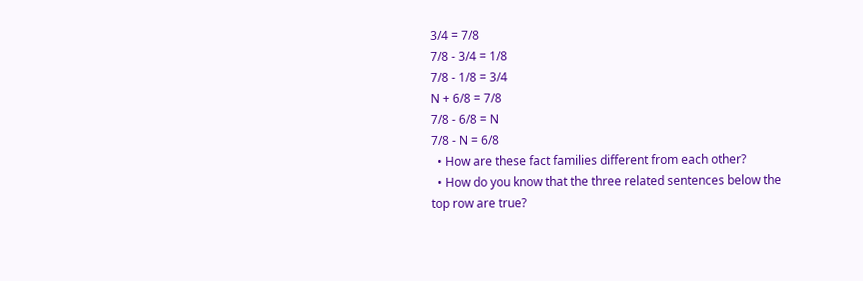3/4 = 7/8
7/8 - 3/4 = 1/8
7/8 - 1/8 = 3/4
N + 6/8 = 7/8
7/8 - 6/8 = N
7/8 - N = 6/8
  • How are these fact families different from each other?
  • How do you know that the three related sentences below the top row are true?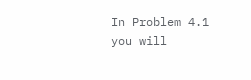In Problem 4.1 you will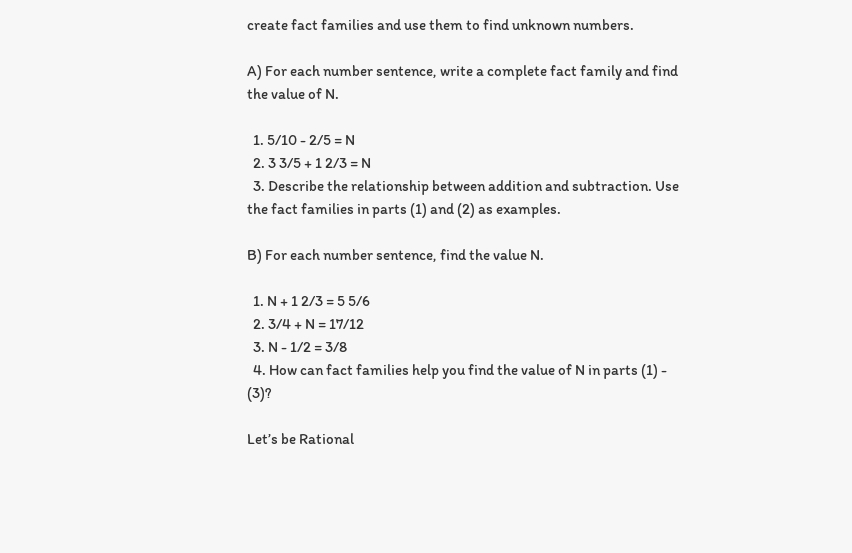create fact families and use them to find unknown numbers.

A) For each number sentence, write a complete fact family and find the value of N.

  1. 5/10 - 2/5 = N
  2. 3 3/5 + 1 2/3 = N
  3. Describe the relationship between addition and subtraction. Use the fact families in parts (1) and (2) as examples.

B) For each number sentence, find the value N.

  1. N + 1 2/3 = 5 5/6
  2. 3/4 + N = 17/12
  3. N - 1/2 = 3/8
  4. How can fact families help you find the value of N in parts (1) - (3)?

Let’s be Rational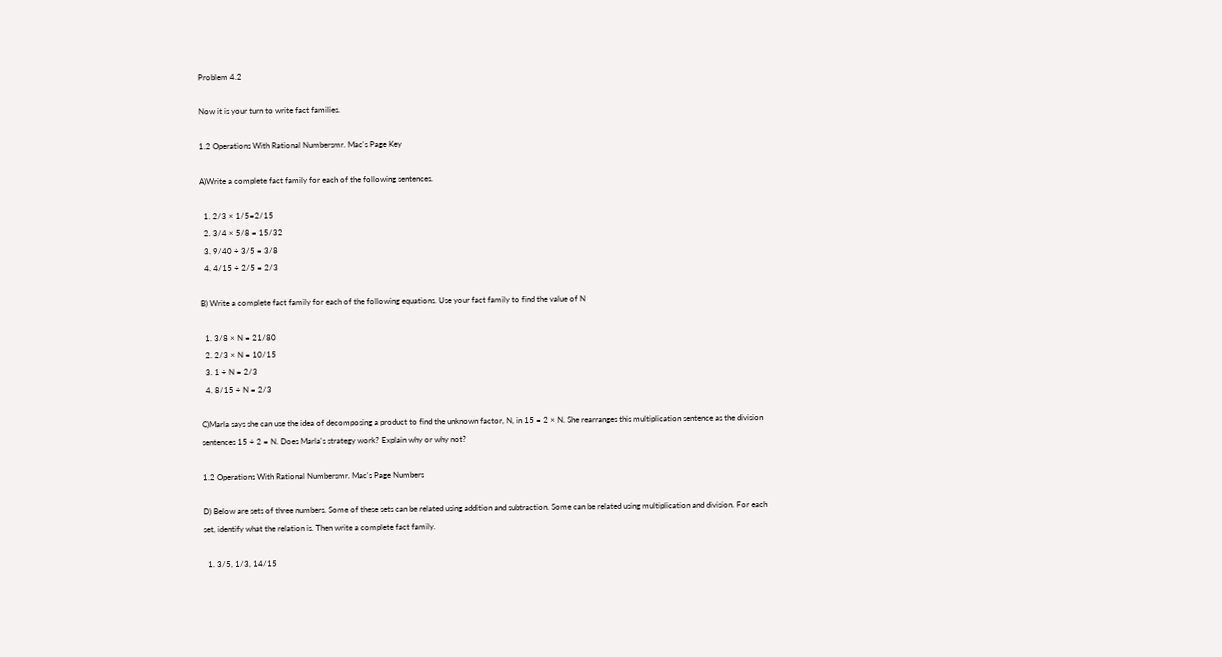Problem 4.2

Now it is your turn to write fact families.

1.2 Operations With Rational Numbersmr. Mac's Page Key

A)Write a complete fact family for each of the following sentences.

  1. 2/3 × 1/5=2/15
  2. 3/4 × 5/8 = 15/32
  3. 9/40 ÷ 3/5 = 3/8
  4. 4/15 ÷ 2/5 = 2/3

B) Write a complete fact family for each of the following equations. Use your fact family to find the value of N

  1. 3/8 × N = 21/80
  2. 2/3 × N = 10/15
  3. 1 ÷ N = 2/3
  4. 8/15 ÷ N = 2/3

C)Marla says she can use the idea of decomposing a product to find the unknown factor, N, in 15 = 2 × N. She rearranges this multiplication sentence as the division sentences 15 ÷ 2 = N. Does Marla's strategy work? Explain why or why not?

1.2 Operations With Rational Numbersmr. Mac's Page Numbers

D) Below are sets of three numbers. Some of these sets can be related using addition and subtraction. Some can be related using multiplication and division. For each set, identify what the relation is. Then write a complete fact family.

  1. 3/5, 1/3, 14/15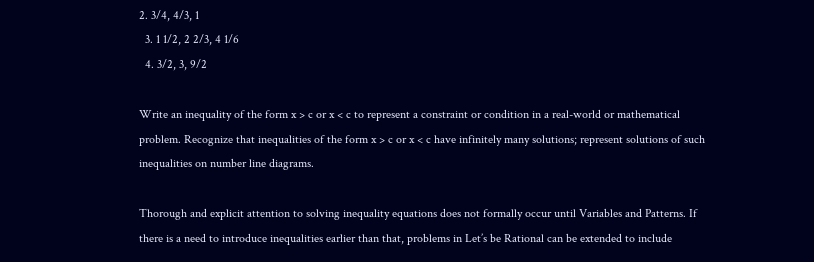2. 3/4, 4/3, 1
  3. 1 1/2, 2 2/3, 4 1/6
  4. 3/2, 3, 9/2

Write an inequality of the form x > c or x < c to represent a constraint or condition in a real-world or mathematical problem. Recognize that inequalities of the form x > c or x < c have infinitely many solutions; represent solutions of such inequalities on number line diagrams.

Thorough and explicit attention to solving inequality equations does not formally occur until Variables and Patterns. If there is a need to introduce inequalities earlier than that, problems in Let’s be Rational can be extended to include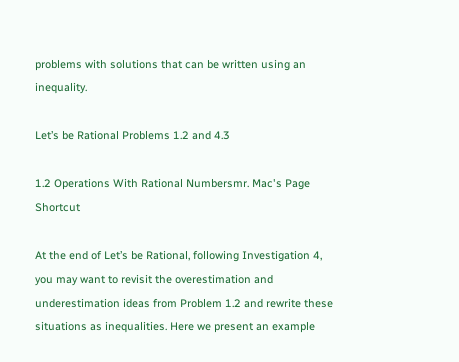problems with solutions that can be written using an inequality.

Let’s be Rational Problems 1.2 and 4.3

1.2 Operations With Rational Numbersmr. Mac's Page Shortcut

At the end of Let’s be Rational, following Investigation 4, you may want to revisit the overestimation and underestimation ideas from Problem 1.2 and rewrite these situations as inequalities. Here we present an example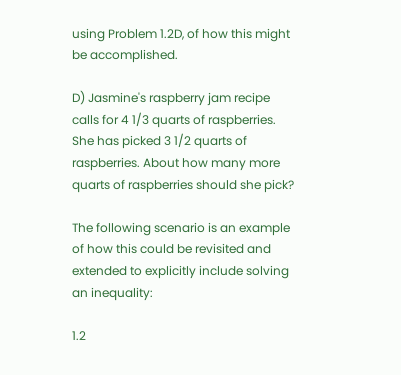using Problem 1.2D, of how this might be accomplished.

D) Jasmine's raspberry jam recipe calls for 4 1/3 quarts of raspberries. She has picked 3 1/2 quarts of raspberries. About how many more quarts of raspberries should she pick?

The following scenario is an example of how this could be revisited and extended to explicitly include solving an inequality:

1.2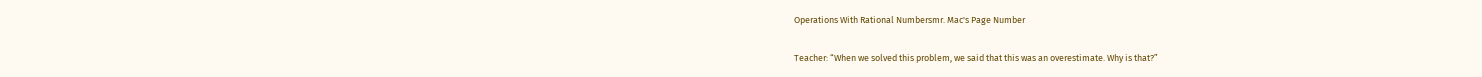Operations With Rational Numbersmr. Mac's Page Number

Teacher: “When we solved this problem, we said that this was an overestimate. Why is that?”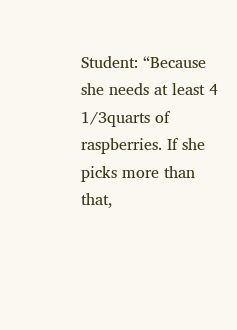Student: “Because she needs at least 4 1/3quarts of raspberries. If she picks more than that,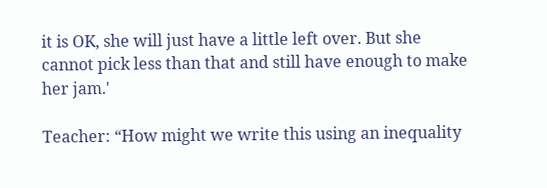it is OK, she will just have a little left over. But she cannot pick less than that and still have enough to make her jam.'

Teacher: “How might we write this using an inequality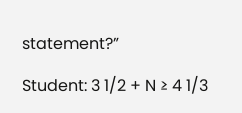statement?”

Student: 3 1/2 + N ≥ 4 1/3